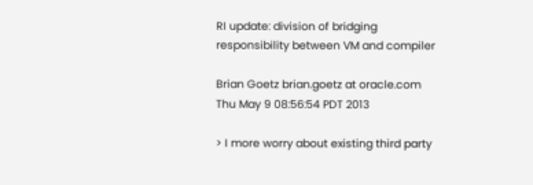RI update: division of bridging responsibility between VM and compiler

Brian Goetz brian.goetz at oracle.com
Thu May 9 08:56:54 PDT 2013

> I more worry about existing third party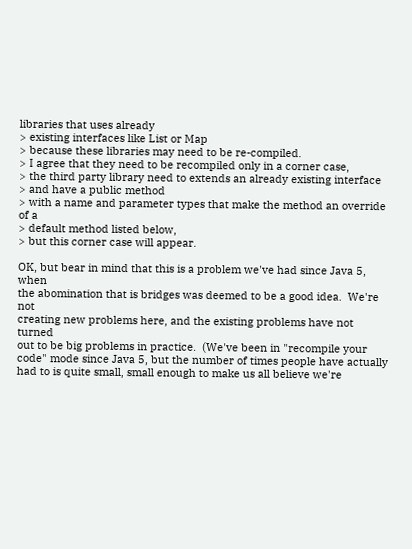libraries that uses already
> existing interfaces like List or Map
> because these libraries may need to be re-compiled.
> I agree that they need to be recompiled only in a corner case,
> the third party library need to extends an already existing interface
> and have a public method
> with a name and parameter types that make the method an override of a
> default method listed below,
> but this corner case will appear.

OK, but bear in mind that this is a problem we've had since Java 5, when
the abomination that is bridges was deemed to be a good idea.  We're not
creating new problems here, and the existing problems have not turned
out to be big problems in practice.  (We've been in "recompile your
code" mode since Java 5, but the number of times people have actually
had to is quite small, small enough to make us all believe we're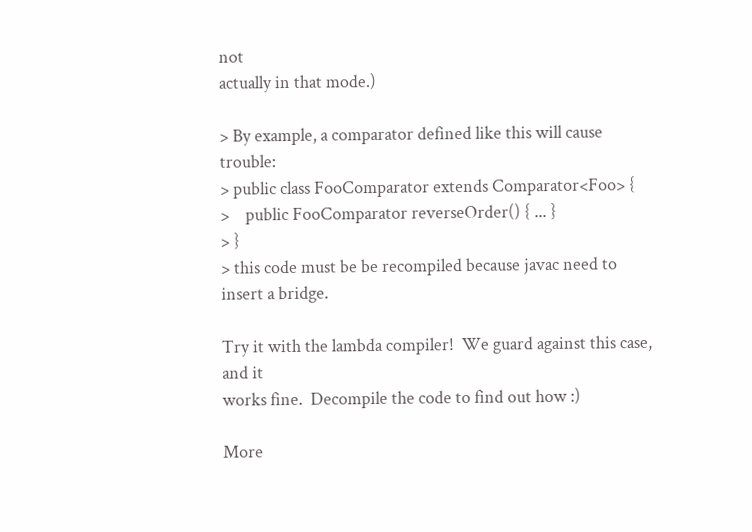not
actually in that mode.)

> By example, a comparator defined like this will cause trouble:
> public class FooComparator extends Comparator<Foo> {
>    public FooComparator reverseOrder() { ... }
> }
> this code must be be recompiled because javac need to insert a bridge.

Try it with the lambda compiler!  We guard against this case, and it
works fine.  Decompile the code to find out how :)

More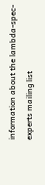information about the lambda-spec-experts mailing list